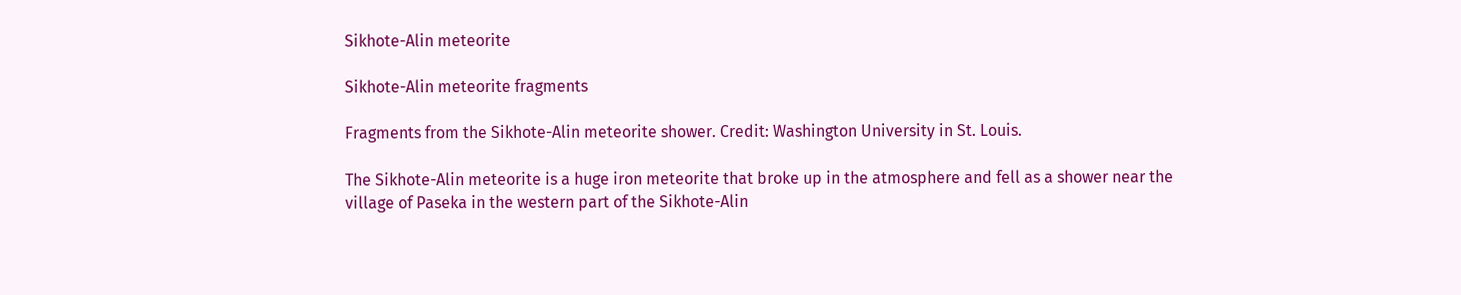Sikhote-Alin meteorite

Sikhote-Alin meteorite fragments

Fragments from the Sikhote-Alin meteorite shower. Credit: Washington University in St. Louis.

The Sikhote-Alin meteorite is a huge iron meteorite that broke up in the atmosphere and fell as a shower near the village of Paseka in the western part of the Sikhote-Alin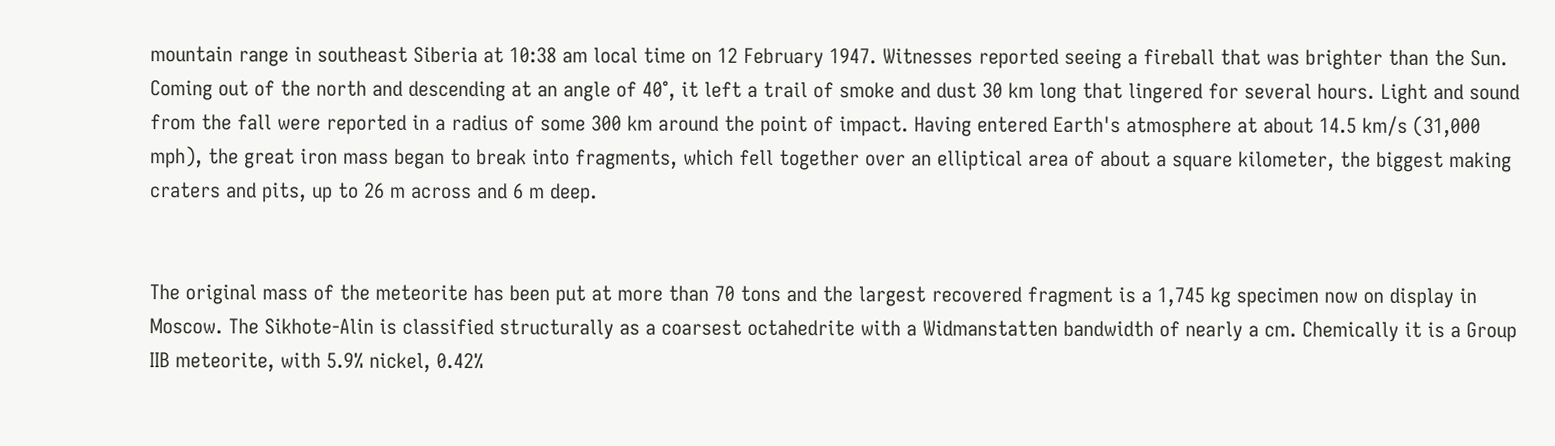mountain range in southeast Siberia at 10:38 am local time on 12 February 1947. Witnesses reported seeing a fireball that was brighter than the Sun. Coming out of the north and descending at an angle of 40°, it left a trail of smoke and dust 30 km long that lingered for several hours. Light and sound from the fall were reported in a radius of some 300 km around the point of impact. Having entered Earth's atmosphere at about 14.5 km/s (31,000 mph), the great iron mass began to break into fragments, which fell together over an elliptical area of about a square kilometer, the biggest making craters and pits, up to 26 m across and 6 m deep.


The original mass of the meteorite has been put at more than 70 tons and the largest recovered fragment is a 1,745 kg specimen now on display in Moscow. The Sikhote-Alin is classified structurally as a coarsest octahedrite with a Widmanstatten bandwidth of nearly a cm. Chemically it is a Group IIB meteorite, with 5.9% nickel, 0.42%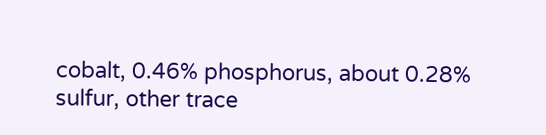cobalt, 0.46% phosphorus, about 0.28% sulfur, other trace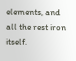elements, and all the rest iron itself.